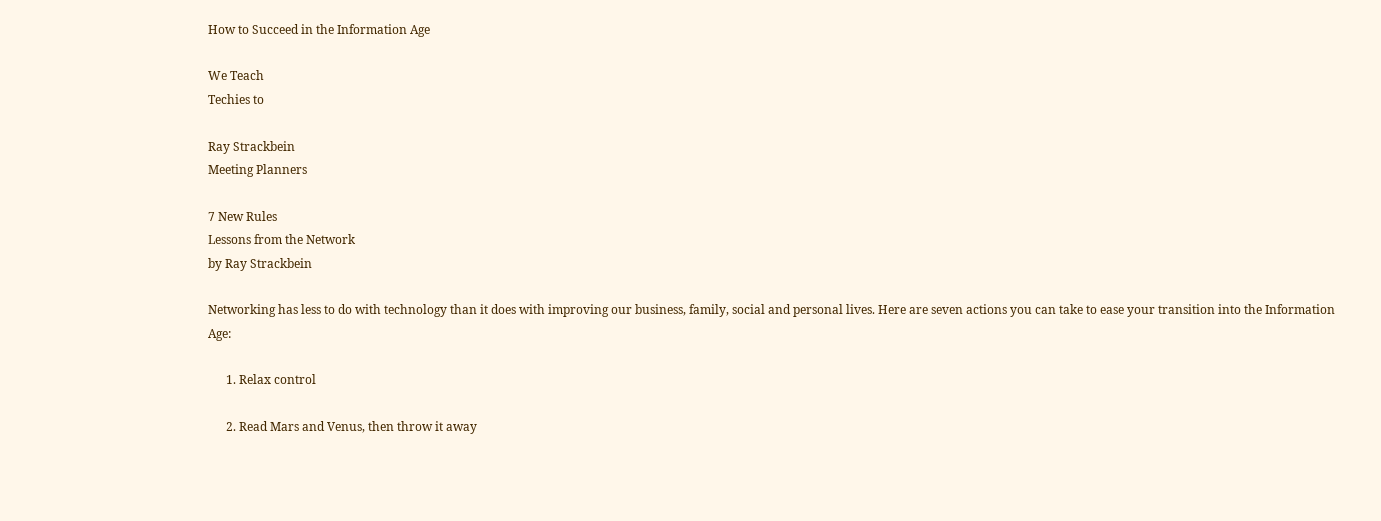How to Succeed in the Information Age

We Teach
Techies to

Ray Strackbein
Meeting Planners

7 New Rules
Lessons from the Network
by Ray Strackbein

Networking has less to do with technology than it does with improving our business, family, social and personal lives. Here are seven actions you can take to ease your transition into the Information Age:

      1. Relax control

      2. Read Mars and Venus, then throw it away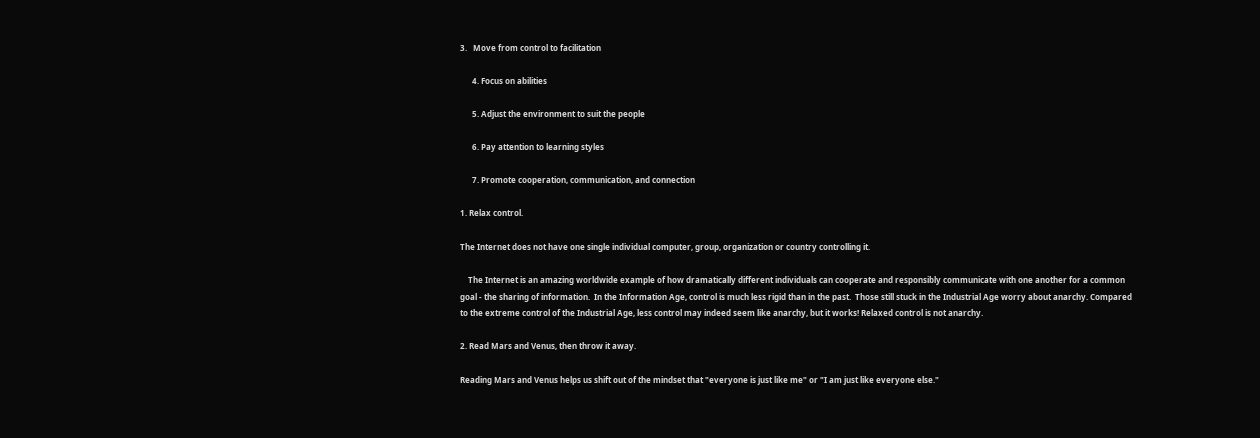3.   Move from control to facilitation

      4. Focus on abilities

      5. Adjust the environment to suit the people

      6. Pay attention to learning styles

      7. Promote cooperation, communication, and connection

1. Relax control.

The Internet does not have one single individual computer, group, organization or country controlling it.

    The Internet is an amazing worldwide example of how dramatically different individuals can cooperate and responsibly communicate with one another for a common goal - the sharing of information.  In the Information Age, control is much less rigid than in the past.  Those still stuck in the Industrial Age worry about anarchy. Compared to the extreme control of the Industrial Age, less control may indeed seem like anarchy, but it works! Relaxed control is not anarchy.

2. Read Mars and Venus, then throw it away.

Reading Mars and Venus helps us shift out of the mindset that "everyone is just like me" or "I am just like everyone else."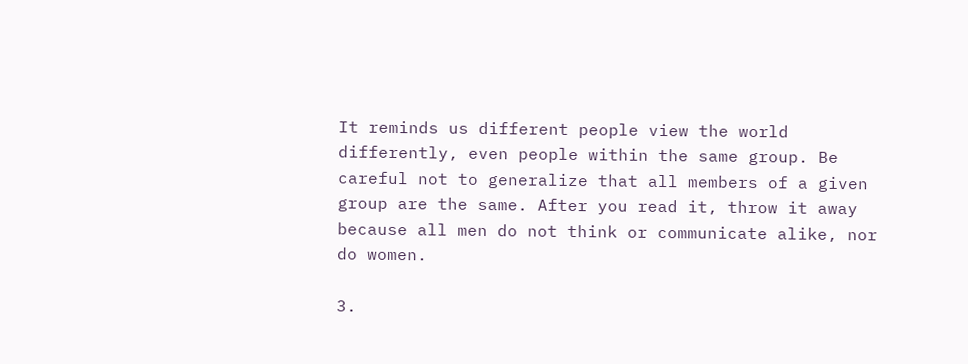It reminds us different people view the world differently, even people within the same group. Be careful not to generalize that all members of a given group are the same. After you read it, throw it away because all men do not think or communicate alike, nor do women.

3.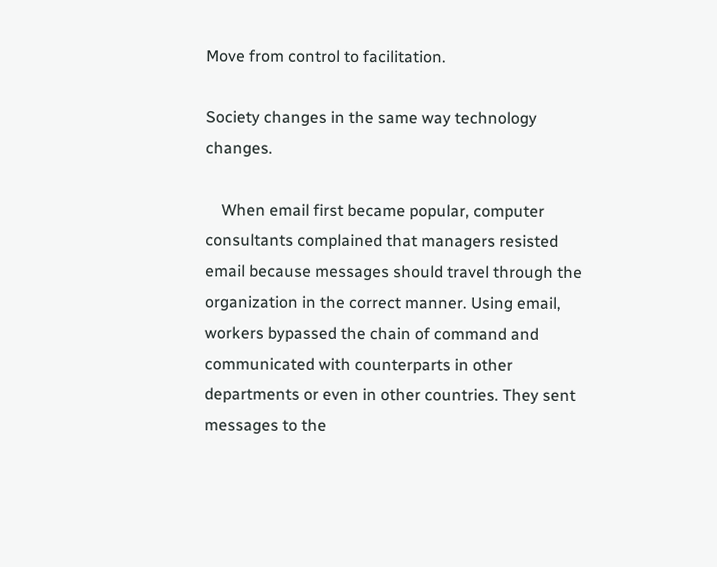Move from control to facilitation.

Society changes in the same way technology changes.

    When email first became popular, computer consultants complained that managers resisted email because messages should travel through the organization in the correct manner. Using email, workers bypassed the chain of command and communicated with counterparts in other departments or even in other countries. They sent messages to the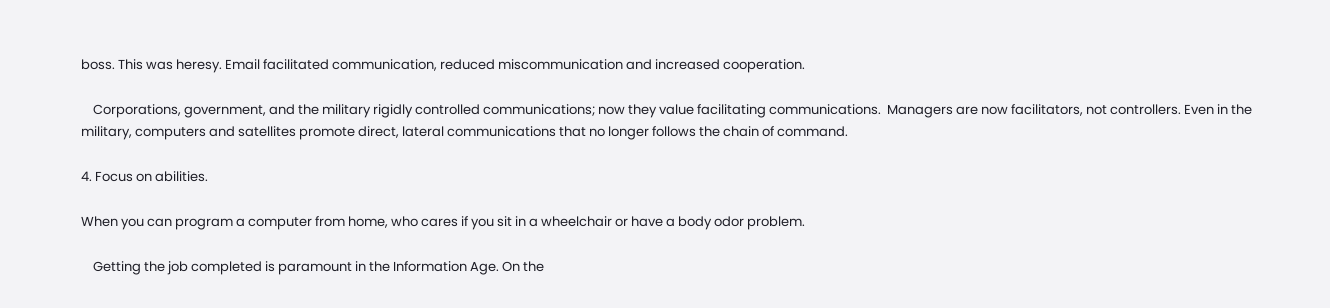boss. This was heresy. Email facilitated communication, reduced miscommunication and increased cooperation.

    Corporations, government, and the military rigidly controlled communications; now they value facilitating communications.  Managers are now facilitators, not controllers. Even in the military, computers and satellites promote direct, lateral communications that no longer follows the chain of command.

4. Focus on abilities.

When you can program a computer from home, who cares if you sit in a wheelchair or have a body odor problem.

    Getting the job completed is paramount in the Information Age. On the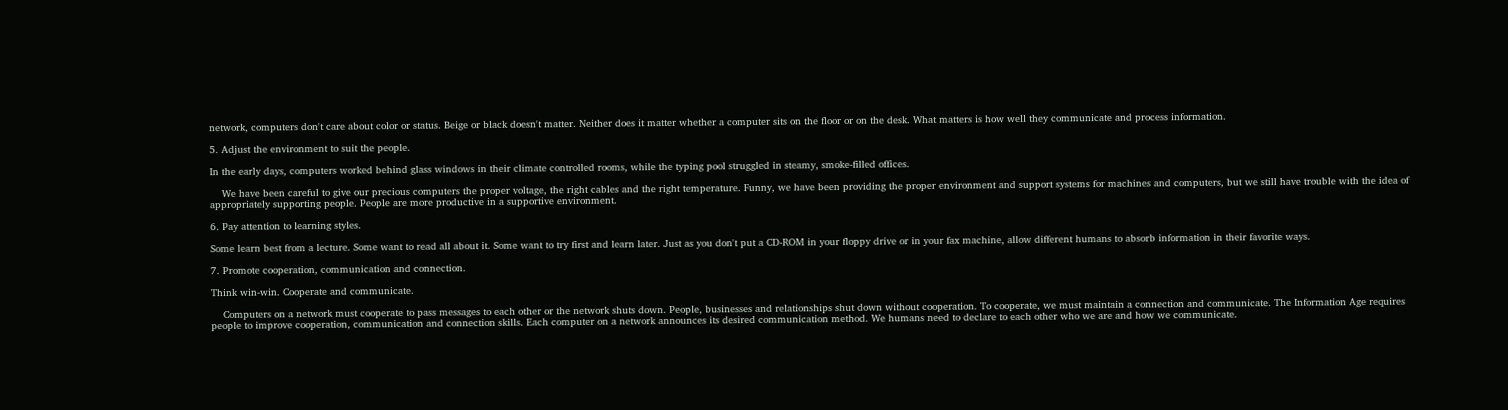network, computers don't care about color or status. Beige or black doesn't matter. Neither does it matter whether a computer sits on the floor or on the desk. What matters is how well they communicate and process information.

5. Adjust the environment to suit the people.

In the early days, computers worked behind glass windows in their climate controlled rooms, while the typing pool struggled in steamy, smoke-filled offices.

    We have been careful to give our precious computers the proper voltage, the right cables and the right temperature. Funny, we have been providing the proper environment and support systems for machines and computers, but we still have trouble with the idea of appropriately supporting people. People are more productive in a supportive environment.

6. Pay attention to learning styles.

Some learn best from a lecture. Some want to read all about it. Some want to try first and learn later. Just as you don't put a CD-ROM in your floppy drive or in your fax machine, allow different humans to absorb information in their favorite ways.

7. Promote cooperation, communication and connection.

Think win-win. Cooperate and communicate.

    Computers on a network must cooperate to pass messages to each other or the network shuts down. People, businesses and relationships shut down without cooperation. To cooperate, we must maintain a connection and communicate. The Information Age requires people to improve cooperation, communication and connection skills. Each computer on a network announces its desired communication method. We humans need to declare to each other who we are and how we communicate.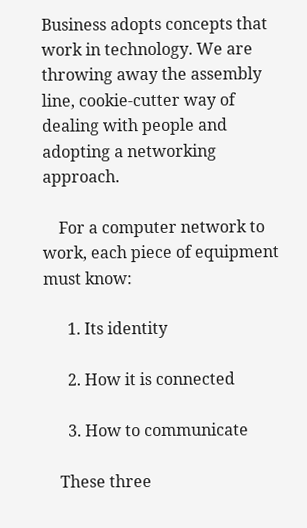Business adopts concepts that work in technology. We are throwing away the assembly line, cookie-cutter way of dealing with people and adopting a networking approach.

    For a computer network to work, each piece of equipment must know:

      1. Its identity

      2. How it is connected

      3. How to communicate

    These three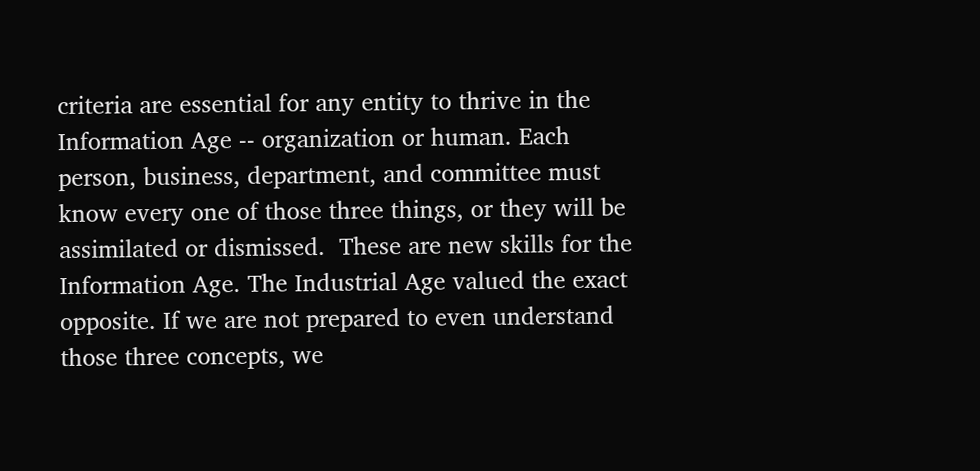criteria are essential for any entity to thrive in the Information Age -- organization or human. Each person, business, department, and committee must know every one of those three things, or they will be assimilated or dismissed.  These are new skills for the Information Age. The Industrial Age valued the exact opposite. If we are not prepared to even understand those three concepts, we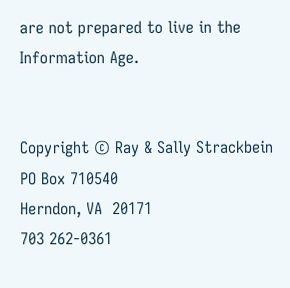are not prepared to live in the Information Age.


Copyright © Ray & Sally Strackbein
PO Box 710540
Herndon, VA  20171
703 262-0361